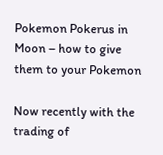Pokemon Pokerus in Moon – how to give them to your Pokemon

Now recently with the trading of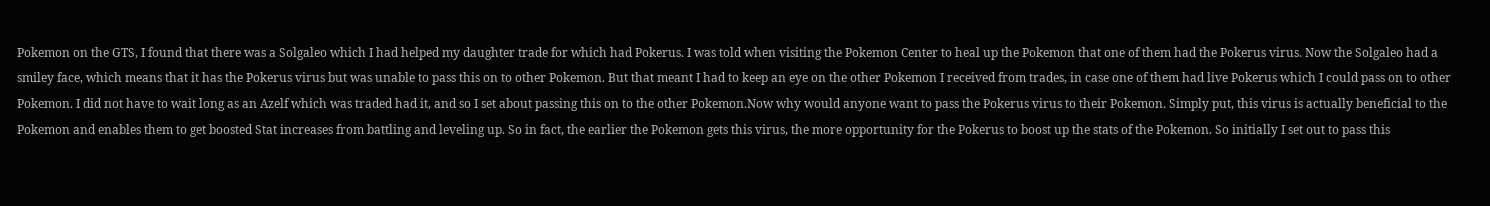Pokemon on the GTS, I found that there was a Solgaleo which I had helped my daughter trade for which had Pokerus. I was told when visiting the Pokemon Center to heal up the Pokemon that one of them had the Pokerus virus. Now the Solgaleo had a smiley face, which means that it has the Pokerus virus but was unable to pass this on to other Pokemon. But that meant I had to keep an eye on the other Pokemon I received from trades, in case one of them had live Pokerus which I could pass on to other Pokemon. I did not have to wait long as an Azelf which was traded had it, and so I set about passing this on to the other Pokemon.Now why would anyone want to pass the Pokerus virus to their Pokemon. Simply put, this virus is actually beneficial to the Pokemon and enables them to get boosted Stat increases from battling and leveling up. So in fact, the earlier the Pokemon gets this virus, the more opportunity for the Pokerus to boost up the stats of the Pokemon. So initially I set out to pass this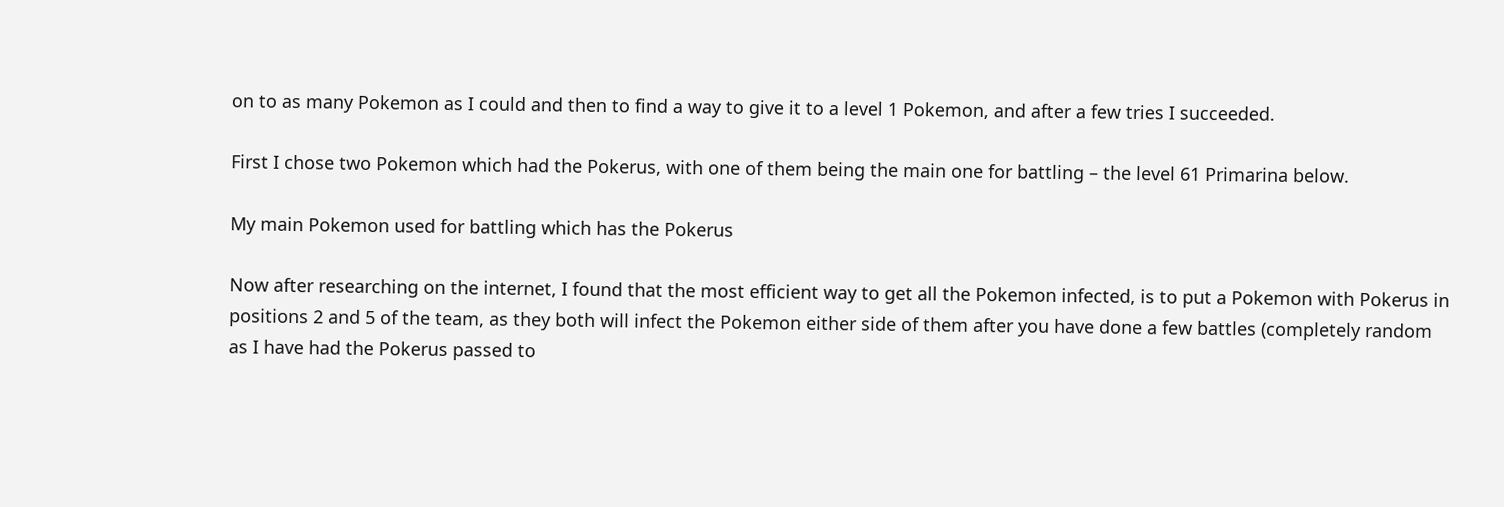on to as many Pokemon as I could and then to find a way to give it to a level 1 Pokemon, and after a few tries I succeeded.

First I chose two Pokemon which had the Pokerus, with one of them being the main one for battling – the level 61 Primarina below.

My main Pokemon used for battling which has the Pokerus

Now after researching on the internet, I found that the most efficient way to get all the Pokemon infected, is to put a Pokemon with Pokerus in positions 2 and 5 of the team, as they both will infect the Pokemon either side of them after you have done a few battles (completely random as I have had the Pokerus passed to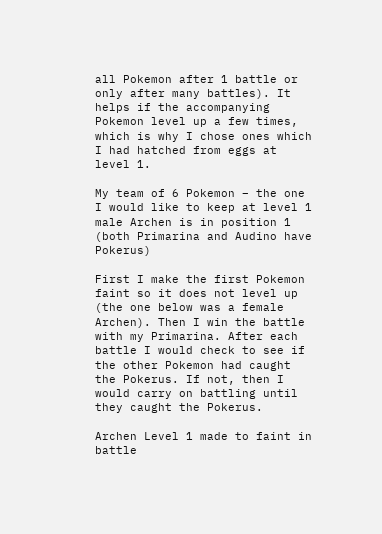all Pokemon after 1 battle or only after many battles). It helps if the accompanying Pokemon level up a few times, which is why I chose ones which I had hatched from eggs at level 1.

My team of 6 Pokemon – the one I would like to keep at level 1 male Archen is in position 1 (both Primarina and Audino have Pokerus)

First I make the first Pokemon faint so it does not level up (the one below was a female Archen). Then I win the battle with my Primarina. After each battle I would check to see if the other Pokemon had caught the Pokerus. If not, then I would carry on battling until they caught the Pokerus.

Archen Level 1 made to faint in battle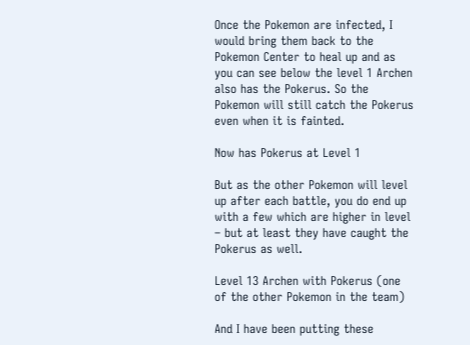Once the Pokemon are infected, I would bring them back to the Pokemon Center to heal up and as you can see below the level 1 Archen also has the Pokerus. So the Pokemon will still catch the Pokerus even when it is fainted.

Now has Pokerus at Level 1

But as the other Pokemon will level up after each battle, you do end up with a few which are higher in level – but at least they have caught the Pokerus as well.

Level 13 Archen with Pokerus (one of the other Pokemon in the team)

And I have been putting these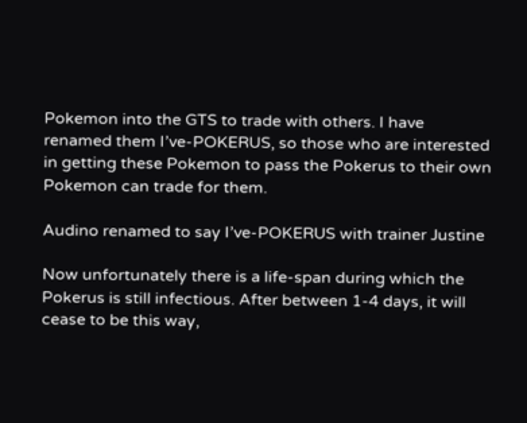Pokemon into the GTS to trade with others. I have renamed them I’ve-POKERUS, so those who are interested in getting these Pokemon to pass the Pokerus to their own Pokemon can trade for them.

Audino renamed to say I’ve-POKERUS with trainer Justine

Now unfortunately there is a life-span during which the Pokerus is still infectious. After between 1-4 days, it will cease to be this way,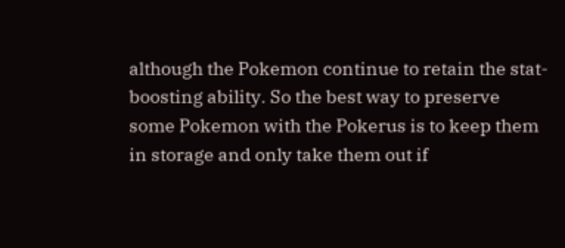although the Pokemon continue to retain the stat-boosting ability. So the best way to preserve some Pokemon with the Pokerus is to keep them in storage and only take them out if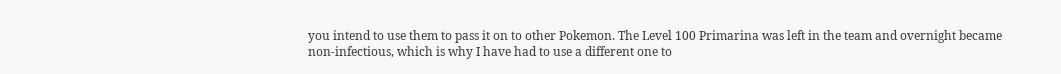you intend to use them to pass it on to other Pokemon. The Level 100 Primarina was left in the team and overnight became non-infectious, which is why I have had to use a different one to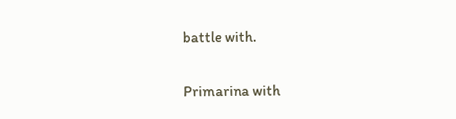battle with.

Primarina with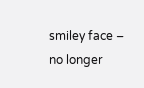smiley face – no longer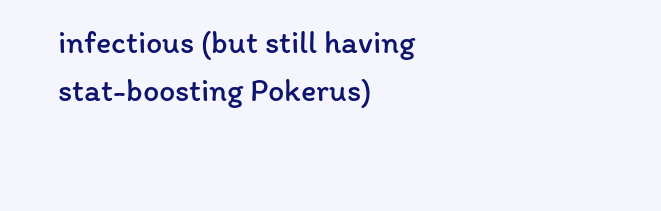infectious (but still having stat-boosting Pokerus)